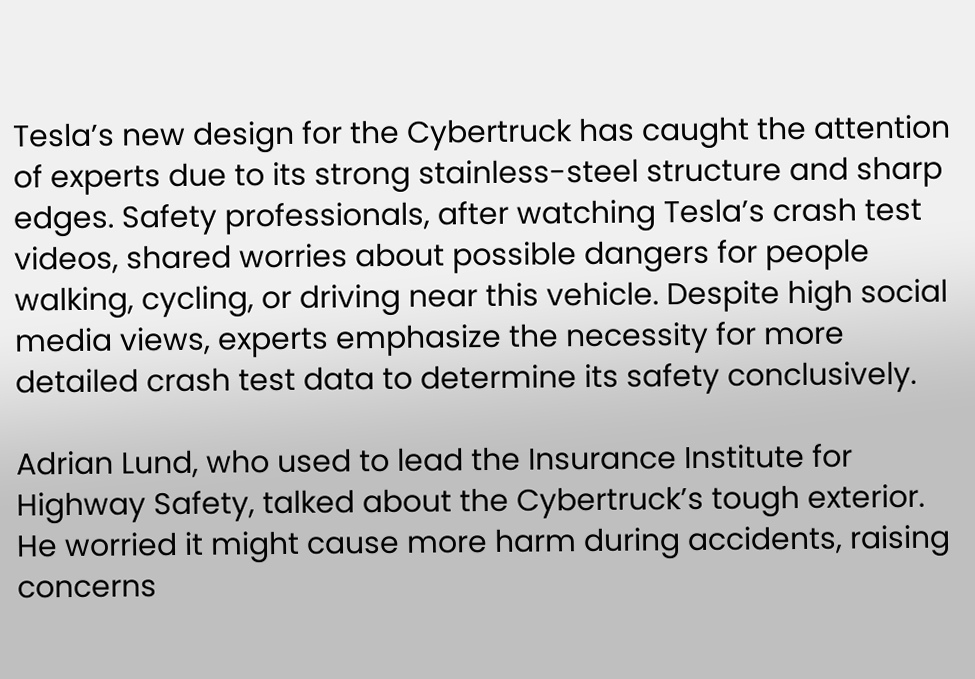Tesla’s new design for the Cybertruck has caught the attention of experts due to its strong stainless-steel structure and sharp edges. Safety professionals, after watching Tesla’s crash test videos, shared worries about possible dangers for people walking, cycling, or driving near this vehicle. Despite high social media views, experts emphasize the necessity for more detailed crash test data to determine its safety conclusively.

Adrian Lund, who used to lead the Insurance Institute for Highway Safety, talked about the Cybertruck’s tough exterior. He worried it might cause more harm during accidents, raising concerns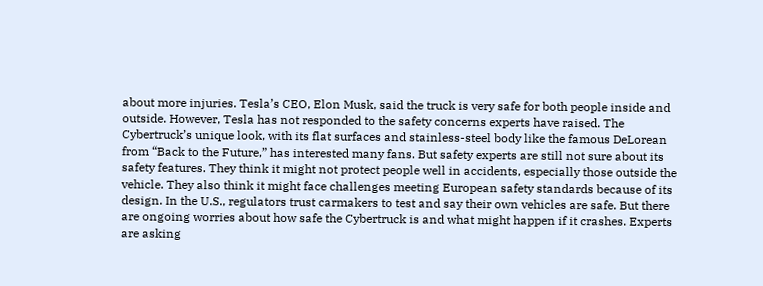about more injuries. Tesla’s CEO, Elon Musk, said the truck is very safe for both people inside and outside. However, Tesla has not responded to the safety concerns experts have raised. The Cybertruck’s unique look, with its flat surfaces and stainless-steel body like the famous DeLorean from “Back to the Future,” has interested many fans. But safety experts are still not sure about its safety features. They think it might not protect people well in accidents, especially those outside the vehicle. They also think it might face challenges meeting European safety standards because of its design. In the U.S., regulators trust carmakers to test and say their own vehicles are safe. But there are ongoing worries about how safe the Cybertruck is and what might happen if it crashes. Experts are asking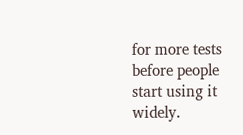for more tests before people start using it widely.